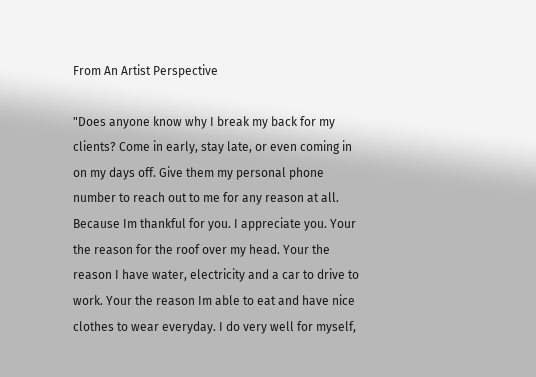From An Artist Perspective

"Does anyone know why I break my back for my clients? Come in early, stay late, or even coming in on my days off. Give them my personal phone number to reach out to me for any reason at all. Because Im thankful for you. I appreciate you. Your the reason for the roof over my head. Your the reason I have water, electricity and a car to drive to work. Your the reason Im able to eat and have nice clothes to wear everyday. I do very well for myself,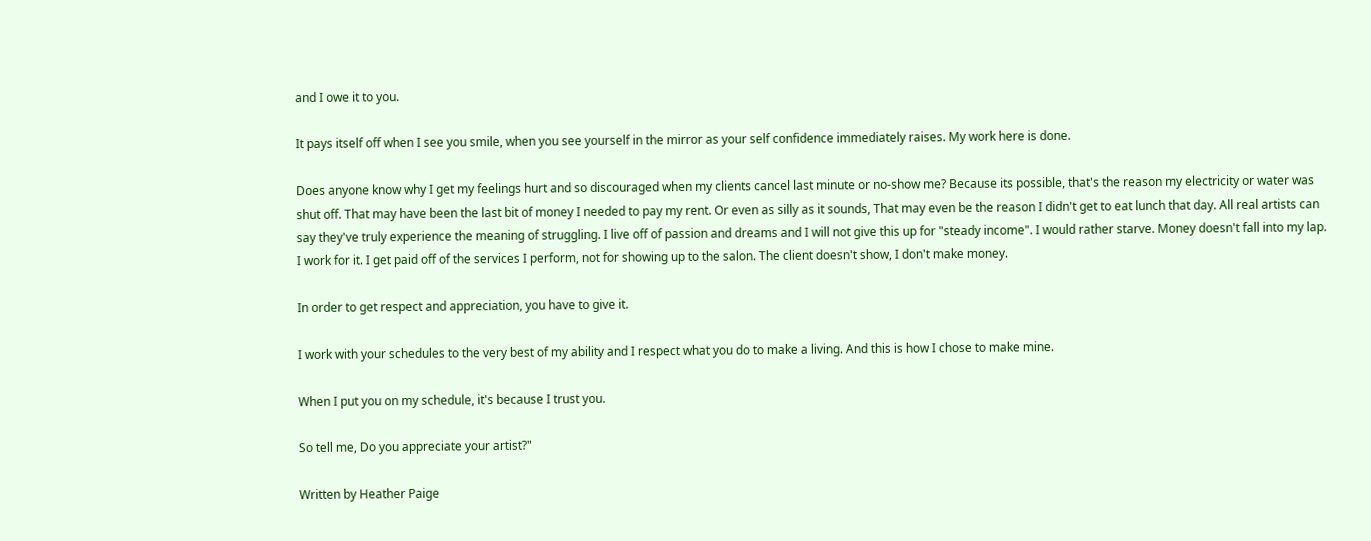and I owe it to you.

It pays itself off when I see you smile, when you see yourself in the mirror as your self confidence immediately raises. My work here is done.

Does anyone know why I get my feelings hurt and so discouraged when my clients cancel last minute or no-show me? Because its possible, that's the reason my electricity or water was shut off. That may have been the last bit of money I needed to pay my rent. Or even as silly as it sounds, That may even be the reason I didn't get to eat lunch that day. All real artists can say they've truly experience the meaning of struggling. I live off of passion and dreams and I will not give this up for "steady income". I would rather starve. Money doesn't fall into my lap. I work for it. I get paid off of the services I perform, not for showing up to the salon. The client doesn't show, I don't make money.

In order to get respect and appreciation, you have to give it.

I work with your schedules to the very best of my ability and I respect what you do to make a living. And this is how I chose to make mine.

When I put you on my schedule, it's because I trust you.

So tell me, Do you appreciate your artist?"

Written by Heather Paige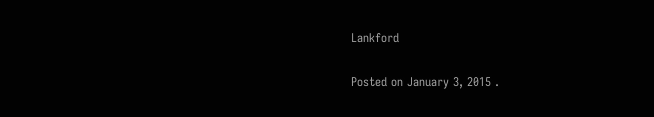Lankford

Posted on January 3, 2015 .